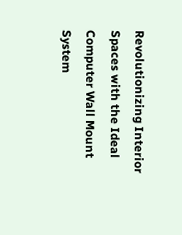Revolutionizing Interior Spaces with the Ideal Computer Wall Mount System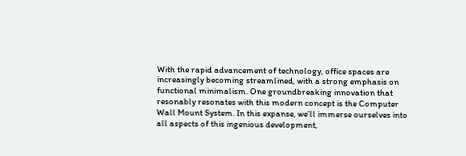With the rapid advancement of technology, office spaces are increasingly becoming streamlined, with a strong emphasis on functional minimalism. One groundbreaking innovation that resonably resonates with this modern concept is the Computer Wall Mount System. In this expanse, we’ll immerse ourselves into all aspects of this ingenious development,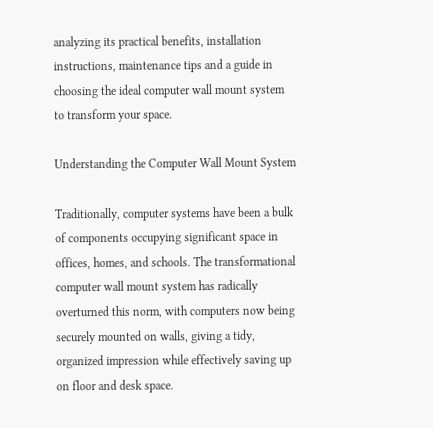analyzing its practical benefits, installation instructions, maintenance tips and a guide in choosing the ideal computer wall mount system to transform your space.

Understanding the Computer Wall Mount System

Traditionally, computer systems have been a bulk of components occupying significant space in offices, homes, and schools. The transformational computer wall mount system has radically overturned this norm, with computers now being securely mounted on walls, giving a tidy, organized impression while effectively saving up on floor and desk space.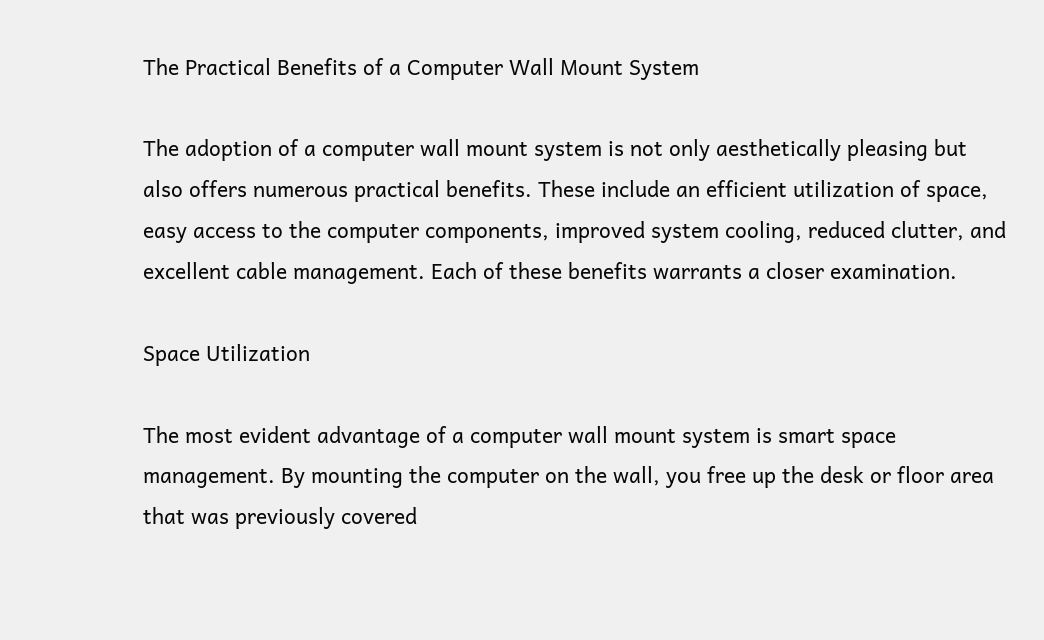The Practical Benefits of a Computer Wall Mount System

The adoption of a computer wall mount system is not only aesthetically pleasing but also offers numerous practical benefits. These include an efficient utilization of space, easy access to the computer components, improved system cooling, reduced clutter, and excellent cable management. Each of these benefits warrants a closer examination.

Space Utilization

The most evident advantage of a computer wall mount system is smart space management. By mounting the computer on the wall, you free up the desk or floor area that was previously covered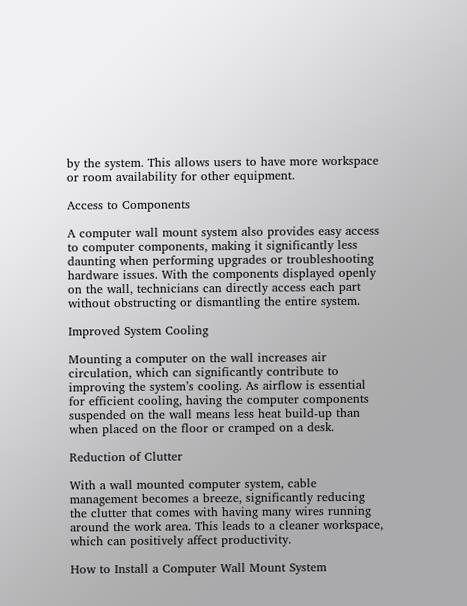by the system. This allows users to have more workspace or room availability for other equipment.

Access to Components

A computer wall mount system also provides easy access to computer components, making it significantly less daunting when performing upgrades or troubleshooting hardware issues. With the components displayed openly on the wall, technicians can directly access each part without obstructing or dismantling the entire system.

Improved System Cooling

Mounting a computer on the wall increases air circulation, which can significantly contribute to improving the system’s cooling. As airflow is essential for efficient cooling, having the computer components suspended on the wall means less heat build-up than when placed on the floor or cramped on a desk.

Reduction of Clutter

With a wall mounted computer system, cable management becomes a breeze, significantly reducing the clutter that comes with having many wires running around the work area. This leads to a cleaner workspace, which can positively affect productivity.

How to Install a Computer Wall Mount System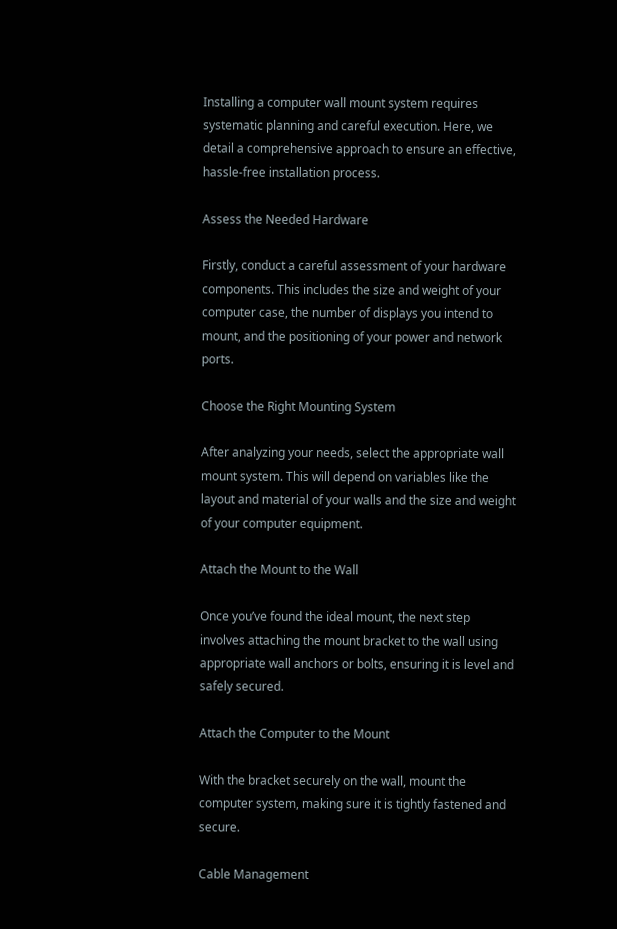Installing a computer wall mount system requires systematic planning and careful execution. Here, we detail a comprehensive approach to ensure an effective, hassle-free installation process.

Assess the Needed Hardware

Firstly, conduct a careful assessment of your hardware components. This includes the size and weight of your computer case, the number of displays you intend to mount, and the positioning of your power and network ports.

Choose the Right Mounting System

After analyzing your needs, select the appropriate wall mount system. This will depend on variables like the layout and material of your walls and the size and weight of your computer equipment.

Attach the Mount to the Wall

Once you’ve found the ideal mount, the next step involves attaching the mount bracket to the wall using appropriate wall anchors or bolts, ensuring it is level and safely secured.

Attach the Computer to the Mount

With the bracket securely on the wall, mount the computer system, making sure it is tightly fastened and secure.

Cable Management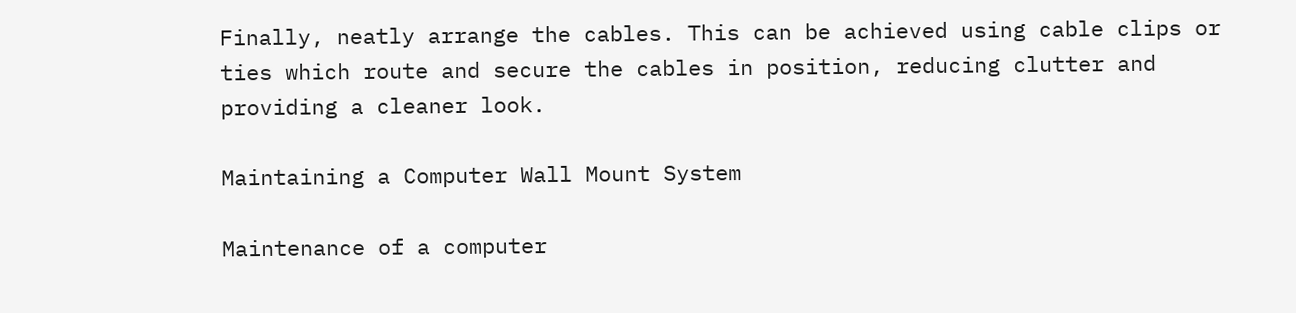Finally, neatly arrange the cables. This can be achieved using cable clips or ties which route and secure the cables in position, reducing clutter and providing a cleaner look.

Maintaining a Computer Wall Mount System

Maintenance of a computer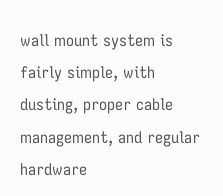wall mount system is fairly simple, with dusting, proper cable management, and regular hardware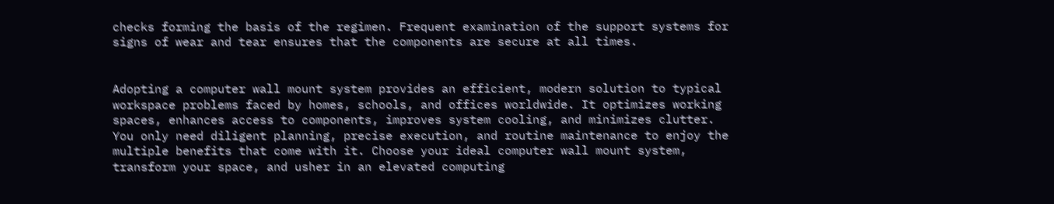checks forming the basis of the regimen. Frequent examination of the support systems for signs of wear and tear ensures that the components are secure at all times.


Adopting a computer wall mount system provides an efficient, modern solution to typical workspace problems faced by homes, schools, and offices worldwide. It optimizes working spaces, enhances access to components, improves system cooling, and minimizes clutter. You only need diligent planning, precise execution, and routine maintenance to enjoy the multiple benefits that come with it. Choose your ideal computer wall mount system, transform your space, and usher in an elevated computing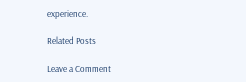experience.

Related Posts

Leave a Comment